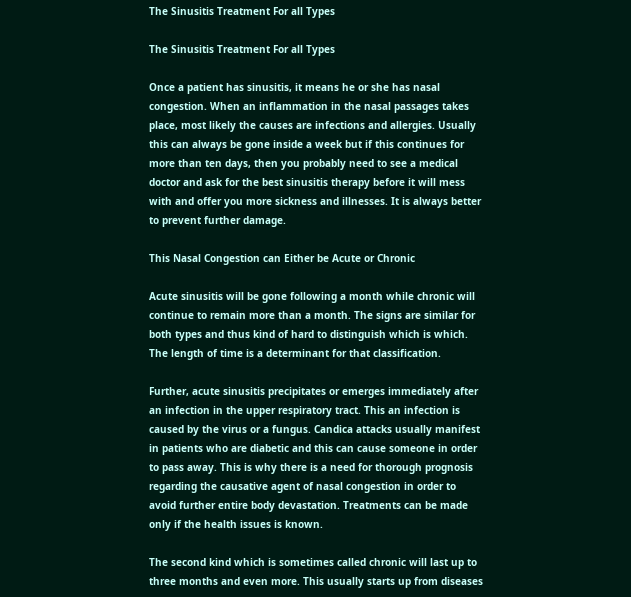The Sinusitis Treatment For all Types

The Sinusitis Treatment For all Types

Once a patient has sinusitis, it means he or she has nasal congestion. When an inflammation in the nasal passages takes place, most likely the causes are infections and allergies. Usually this can always be gone inside a week but if this continues for more than ten days, then you probably need to see a medical doctor and ask for the best sinusitis therapy before it will mess with and offer you more sickness and illnesses. It is always better to prevent further damage.

This Nasal Congestion can Either be Acute or Chronic

Acute sinusitis will be gone following a month while chronic will continue to remain more than a month. The signs are similar for both types and thus kind of hard to distinguish which is which. The length of time is a determinant for that classification.

Further, acute sinusitis precipitates or emerges immediately after an infection in the upper respiratory tract. This an infection is caused by the virus or a fungus. Candica attacks usually manifest in patients who are diabetic and this can cause someone in order to pass away. This is why there is a need for thorough prognosis regarding the causative agent of nasal congestion in order to avoid further entire body devastation. Treatments can be made only if the health issues is known.

The second kind which is sometimes called chronic will last up to three months and even more. This usually starts up from diseases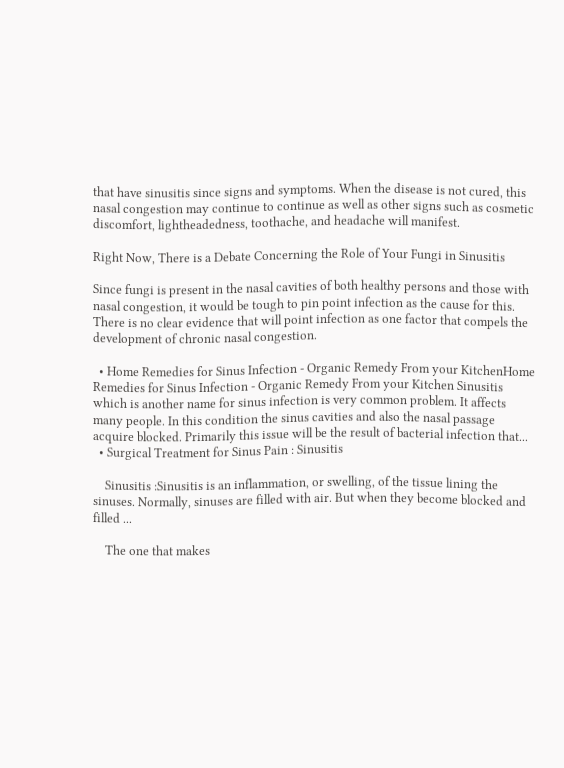that have sinusitis since signs and symptoms. When the disease is not cured, this nasal congestion may continue to continue as well as other signs such as cosmetic discomfort, lightheadedness, toothache, and headache will manifest.

Right Now, There is a Debate Concerning the Role of Your Fungi in Sinusitis

Since fungi is present in the nasal cavities of both healthy persons and those with nasal congestion, it would be tough to pin point infection as the cause for this. There is no clear evidence that will point infection as one factor that compels the development of chronic nasal congestion.

  • Home Remedies for Sinus Infection - Organic Remedy From your KitchenHome Remedies for Sinus Infection - Organic Remedy From your Kitchen Sinusitis which is another name for sinus infection is very common problem. It affects many people. In this condition the sinus cavities and also the nasal passage acquire blocked. Primarily this issue will be the result of bacterial infection that...
  • Surgical Treatment for Sinus Pain : Sinusitis

    Sinusitis :Sinusitis is an inflammation, or swelling, of the tissue lining the sinuses. Normally, sinuses are filled with air. But when they become blocked and filled ...

    The one that makes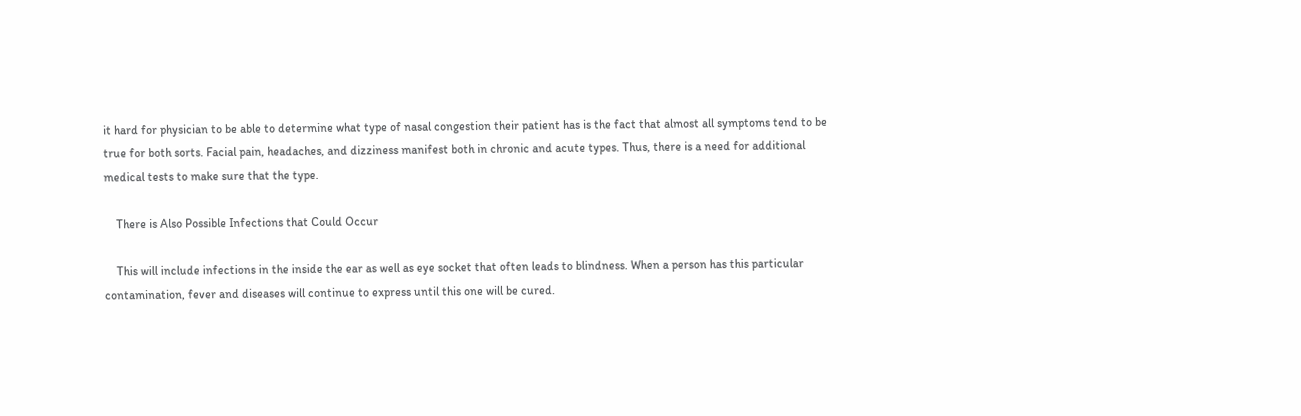it hard for physician to be able to determine what type of nasal congestion their patient has is the fact that almost all symptoms tend to be true for both sorts. Facial pain, headaches, and dizziness manifest both in chronic and acute types. Thus, there is a need for additional medical tests to make sure that the type.

    There is Also Possible Infections that Could Occur

    This will include infections in the inside the ear as well as eye socket that often leads to blindness. When a person has this particular contamination, fever and diseases will continue to express until this one will be cured.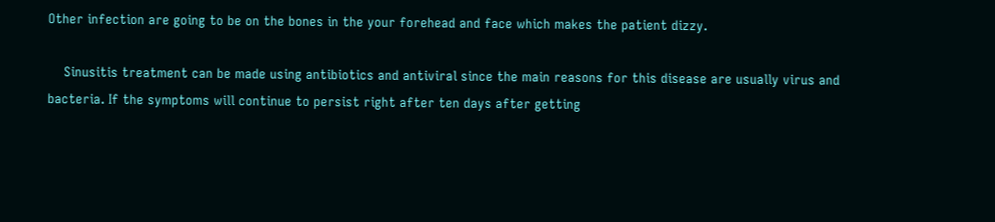Other infection are going to be on the bones in the your forehead and face which makes the patient dizzy.

    Sinusitis treatment can be made using antibiotics and antiviral since the main reasons for this disease are usually virus and bacteria. If the symptoms will continue to persist right after ten days after getting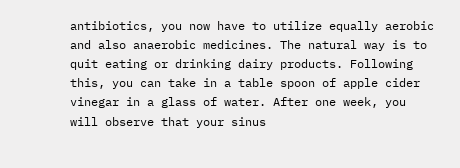antibiotics, you now have to utilize equally aerobic and also anaerobic medicines. The natural way is to quit eating or drinking dairy products. Following this, you can take in a table spoon of apple cider vinegar in a glass of water. After one week, you will observe that your sinus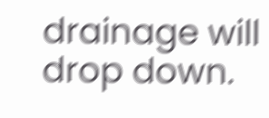drainage will drop down.